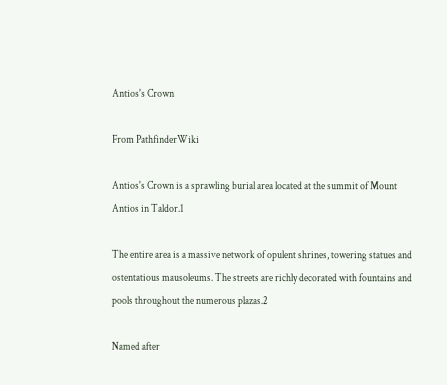Antios's Crown

From PathfinderWiki

Antios's Crown is a sprawling burial area located at the summit of Mount Antios in Taldor.1

The entire area is a massive network of opulent shrines, towering statues and ostentatious mausoleums. The streets are richly decorated with fountains and pools throughout the numerous plazas.2

Named after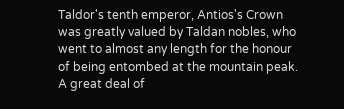Taldor's tenth emperor, Antios's Crown was greatly valued by Taldan nobles, who went to almost any length for the honour of being entombed at the mountain peak. A great deal of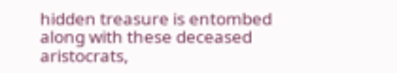hidden treasure is entombed along with these deceased aristocrats,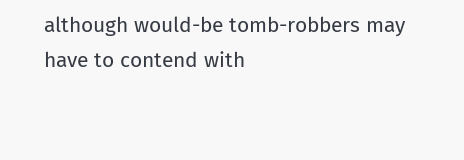although would-be tomb-robbers may have to contend with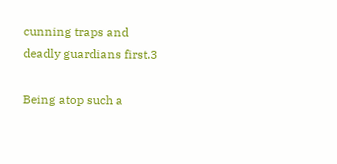cunning traps and deadly guardians first.3

Being atop such a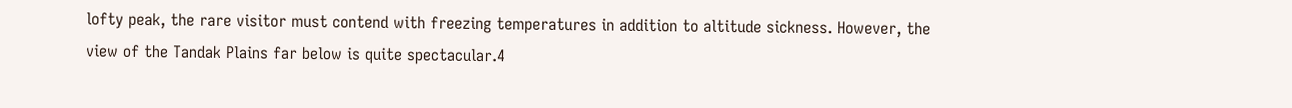lofty peak, the rare visitor must contend with freezing temperatures in addition to altitude sickness. However, the view of the Tandak Plains far below is quite spectacular.4